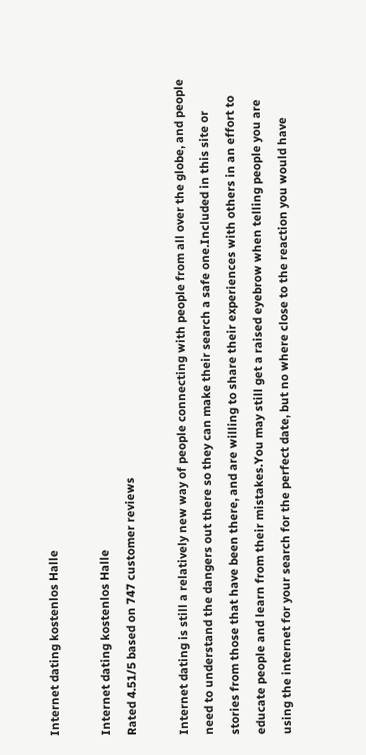Internet dating kostenlos Halle

Internet dating kostenlos Halle
Rated 4.51/5 based on 747 customer reviews

Internet dating is still a relatively new way of people connecting with people from all over the globe, and people need to understand the dangers out there so they can make their search a safe one.Included in this site or stories from those that have been there, and are willing to share their experiences with others in an effort to educate people and learn from their mistakes.You may still get a raised eyebrow when telling people you are using the internet for your search for the perfect date, but no where close to the reaction you would have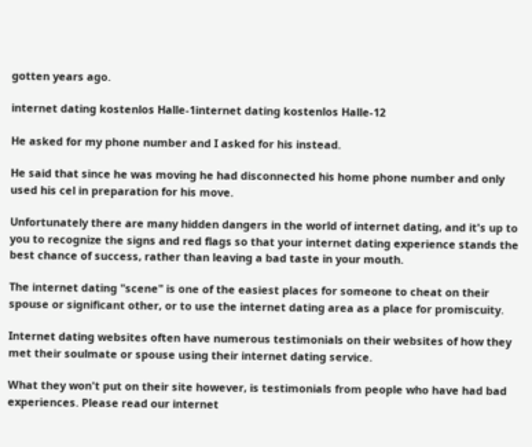gotten years ago.

internet dating kostenlos Halle-1internet dating kostenlos Halle-12

He asked for my phone number and I asked for his instead.

He said that since he was moving he had disconnected his home phone number and only used his cel in preparation for his move.

Unfortunately there are many hidden dangers in the world of internet dating, and it's up to you to recognize the signs and red flags so that your internet dating experience stands the best chance of success, rather than leaving a bad taste in your mouth.

The internet dating "scene" is one of the easiest places for someone to cheat on their spouse or significant other, or to use the internet dating area as a place for promiscuity.

Internet dating websites often have numerous testimonials on their websites of how they met their soulmate or spouse using their internet dating service.

What they won't put on their site however, is testimonials from people who have had bad experiences. Please read our internet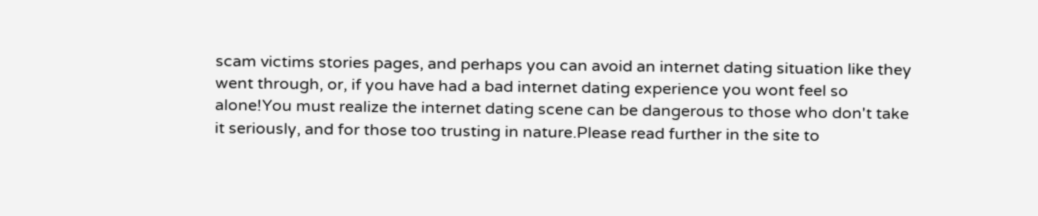scam victims stories pages, and perhaps you can avoid an internet dating situation like they went through, or, if you have had a bad internet dating experience you wont feel so alone!You must realize the internet dating scene can be dangerous to those who don't take it seriously, and for those too trusting in nature.Please read further in the site to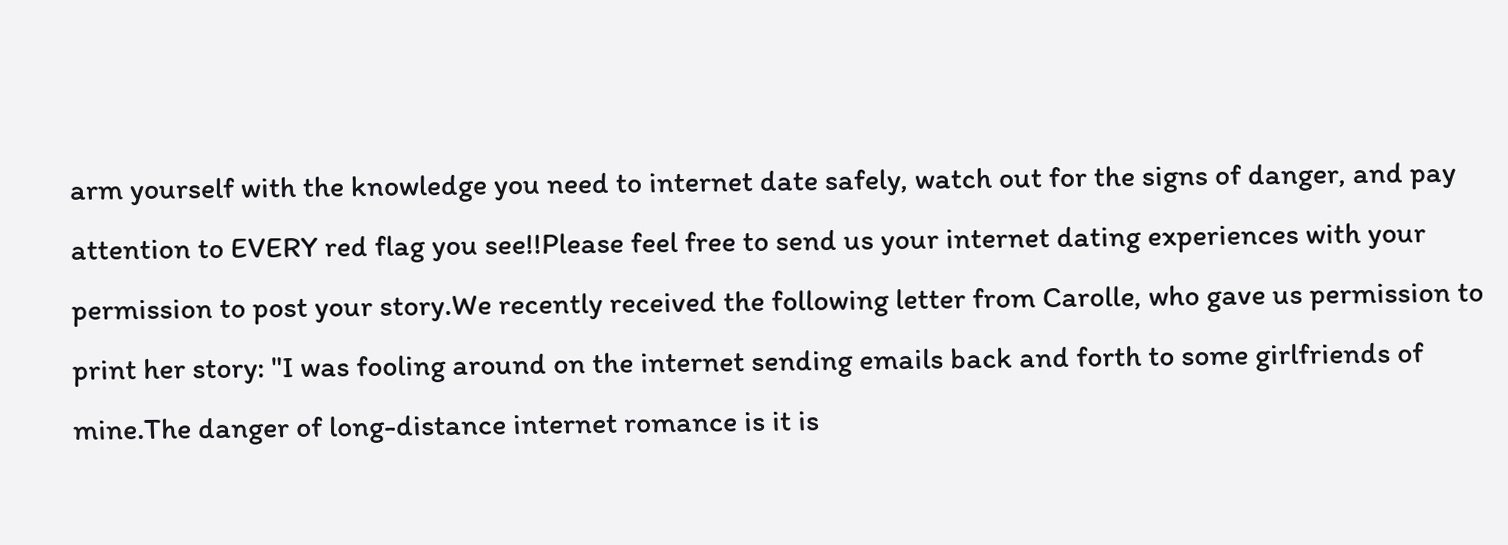arm yourself with the knowledge you need to internet date safely, watch out for the signs of danger, and pay attention to EVERY red flag you see!!Please feel free to send us your internet dating experiences with your permission to post your story.We recently received the following letter from Carolle, who gave us permission to print her story: "I was fooling around on the internet sending emails back and forth to some girlfriends of mine.The danger of long-distance internet romance is it is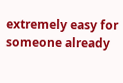extremely easy for someone already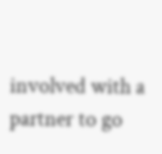involved with a partner to go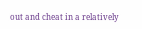out and cheat in a relatively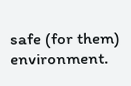safe (for them) environment.